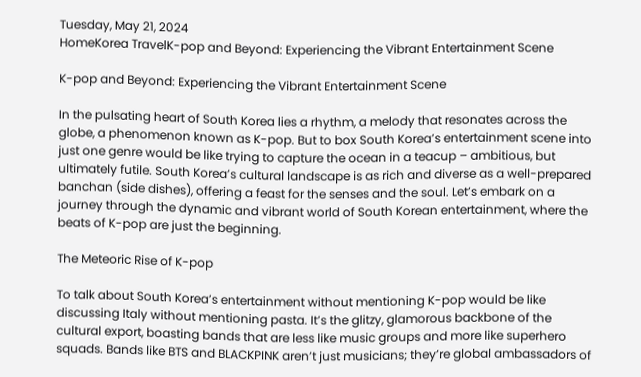Tuesday, May 21, 2024
HomeKorea TravelK-pop and Beyond: Experiencing the Vibrant Entertainment Scene

K-pop and Beyond: Experiencing the Vibrant Entertainment Scene

In the pulsating heart of South Korea lies a rhythm, a melody that resonates across the globe, a phenomenon known as K-pop. But to box South Korea’s entertainment scene into just one genre would be like trying to capture the ocean in a teacup – ambitious, but ultimately futile. South Korea’s cultural landscape is as rich and diverse as a well-prepared banchan (side dishes), offering a feast for the senses and the soul. Let’s embark on a journey through the dynamic and vibrant world of South Korean entertainment, where the beats of K-pop are just the beginning.

The Meteoric Rise of K-pop

To talk about South Korea’s entertainment without mentioning K-pop would be like discussing Italy without mentioning pasta. It’s the glitzy, glamorous backbone of the cultural export, boasting bands that are less like music groups and more like superhero squads. Bands like BTS and BLACKPINK aren’t just musicians; they’re global ambassadors of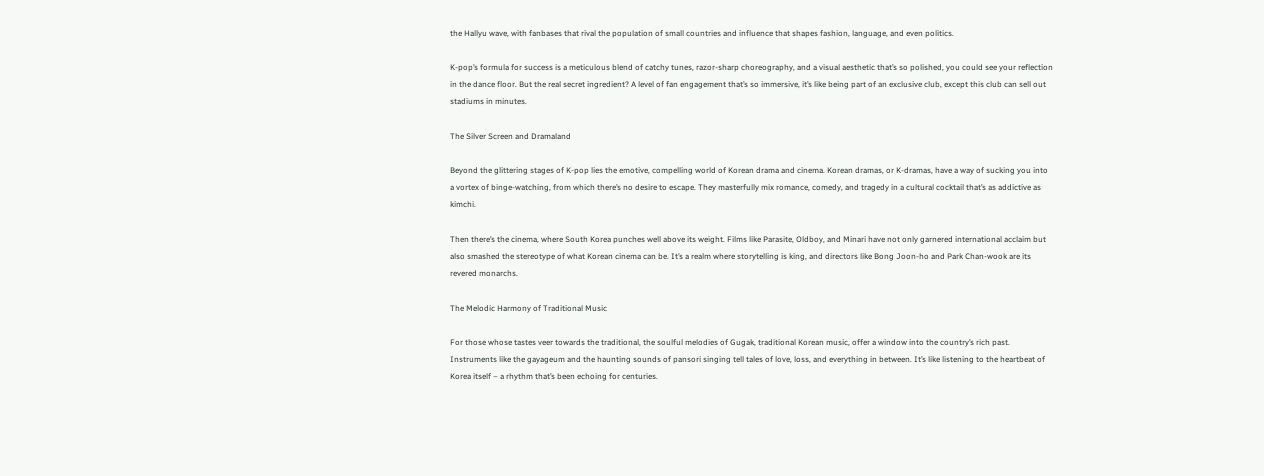the Hallyu wave, with fanbases that rival the population of small countries and influence that shapes fashion, language, and even politics.

K-pop’s formula for success is a meticulous blend of catchy tunes, razor-sharp choreography, and a visual aesthetic that’s so polished, you could see your reflection in the dance floor. But the real secret ingredient? A level of fan engagement that’s so immersive, it’s like being part of an exclusive club, except this club can sell out stadiums in minutes.

The Silver Screen and Dramaland

Beyond the glittering stages of K-pop lies the emotive, compelling world of Korean drama and cinema. Korean dramas, or K-dramas, have a way of sucking you into a vortex of binge-watching, from which there’s no desire to escape. They masterfully mix romance, comedy, and tragedy in a cultural cocktail that’s as addictive as kimchi.

Then there’s the cinema, where South Korea punches well above its weight. Films like Parasite, Oldboy, and Minari have not only garnered international acclaim but also smashed the stereotype of what Korean cinema can be. It’s a realm where storytelling is king, and directors like Bong Joon-ho and Park Chan-wook are its revered monarchs.

The Melodic Harmony of Traditional Music

For those whose tastes veer towards the traditional, the soulful melodies of Gugak, traditional Korean music, offer a window into the country’s rich past. Instruments like the gayageum and the haunting sounds of pansori singing tell tales of love, loss, and everything in between. It’s like listening to the heartbeat of Korea itself – a rhythm that’s been echoing for centuries.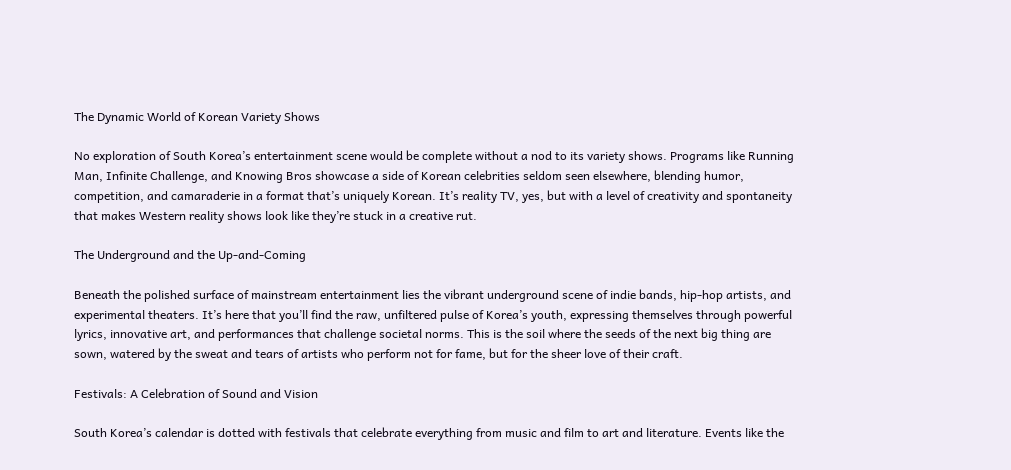The Dynamic World of Korean Variety Shows

No exploration of South Korea’s entertainment scene would be complete without a nod to its variety shows. Programs like Running Man, Infinite Challenge, and Knowing Bros showcase a side of Korean celebrities seldom seen elsewhere, blending humor, competition, and camaraderie in a format that’s uniquely Korean. It’s reality TV, yes, but with a level of creativity and spontaneity that makes Western reality shows look like they’re stuck in a creative rut.

The Underground and the Up-and-Coming

Beneath the polished surface of mainstream entertainment lies the vibrant underground scene of indie bands, hip-hop artists, and experimental theaters. It’s here that you’ll find the raw, unfiltered pulse of Korea’s youth, expressing themselves through powerful lyrics, innovative art, and performances that challenge societal norms. This is the soil where the seeds of the next big thing are sown, watered by the sweat and tears of artists who perform not for fame, but for the sheer love of their craft.

Festivals: A Celebration of Sound and Vision

South Korea’s calendar is dotted with festivals that celebrate everything from music and film to art and literature. Events like the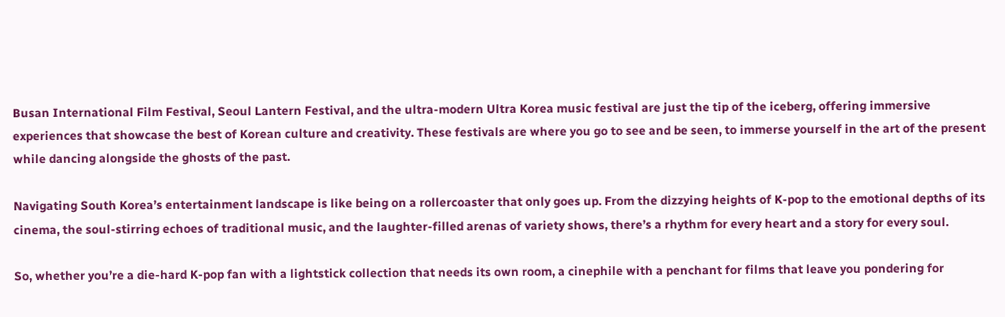Busan International Film Festival, Seoul Lantern Festival, and the ultra-modern Ultra Korea music festival are just the tip of the iceberg, offering immersive experiences that showcase the best of Korean culture and creativity. These festivals are where you go to see and be seen, to immerse yourself in the art of the present while dancing alongside the ghosts of the past.

Navigating South Korea’s entertainment landscape is like being on a rollercoaster that only goes up. From the dizzying heights of K-pop to the emotional depths of its cinema, the soul-stirring echoes of traditional music, and the laughter-filled arenas of variety shows, there’s a rhythm for every heart and a story for every soul.

So, whether you’re a die-hard K-pop fan with a lightstick collection that needs its own room, a cinephile with a penchant for films that leave you pondering for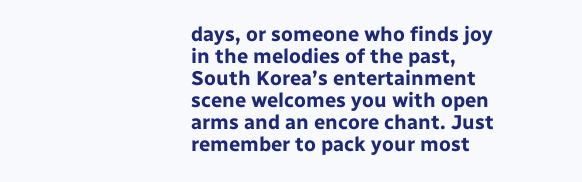days, or someone who finds joy in the melodies of the past, South Korea’s entertainment scene welcomes you with open arms and an encore chant. Just remember to pack your most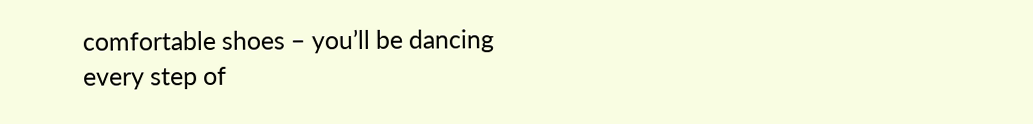comfortable shoes – you’ll be dancing every step of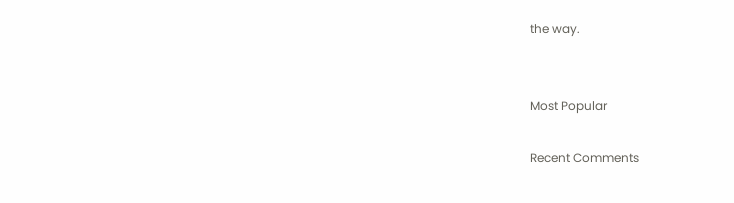the way.


Most Popular

Recent Comments